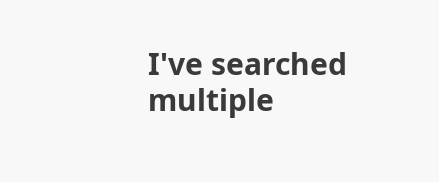I've searched multiple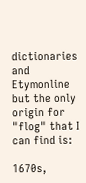dictionaries and Etymonline but the only origin for "flog" that I can find is:

1670s,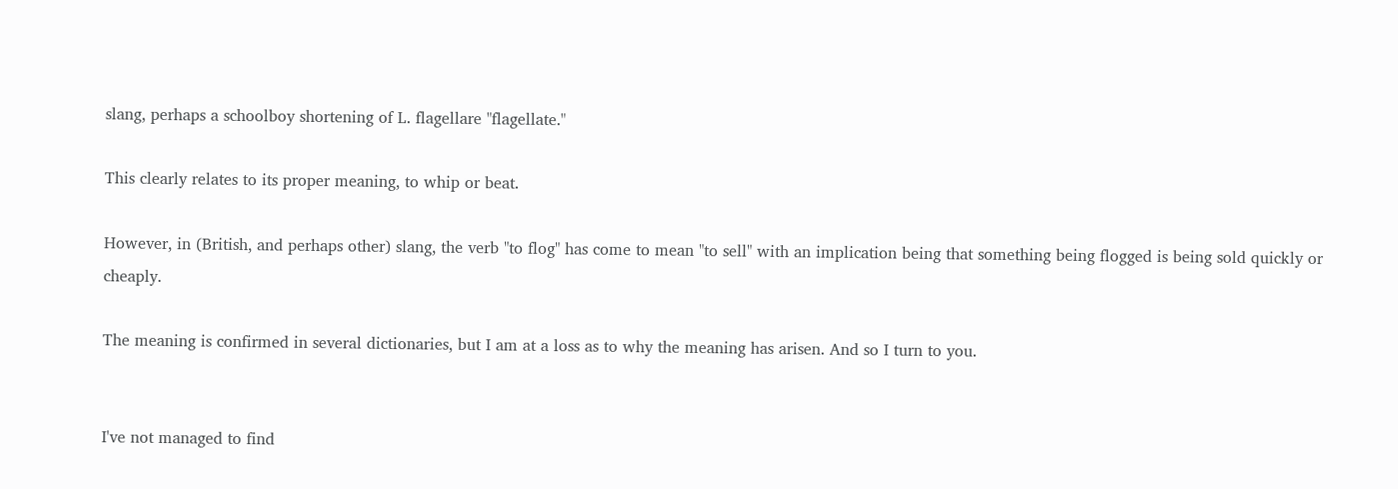slang, perhaps a schoolboy shortening of L. flagellare "flagellate."

This clearly relates to its proper meaning, to whip or beat.

However, in (British, and perhaps other) slang, the verb "to flog" has come to mean "to sell" with an implication being that something being flogged is being sold quickly or cheaply.

The meaning is confirmed in several dictionaries, but I am at a loss as to why the meaning has arisen. And so I turn to you.


I've not managed to find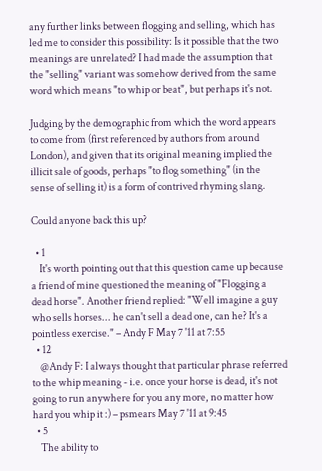any further links between flogging and selling, which has led me to consider this possibility: Is it possible that the two meanings are unrelated? I had made the assumption that the "selling" variant was somehow derived from the same word which means "to whip or beat", but perhaps it's not.

Judging by the demographic from which the word appears to come from (first referenced by authors from around London), and given that its original meaning implied the illicit sale of goods, perhaps "to flog something" (in the sense of selling it) is a form of contrived rhyming slang.

Could anyone back this up?

  • 1
    It's worth pointing out that this question came up because a friend of mine questioned the meaning of "Flogging a dead horse". Another friend replied: "Well imagine a guy who sells horses... he can't sell a dead one, can he? It's a pointless exercise." – Andy F May 7 '11 at 7:55
  • 12
    @Andy F: I always thought that particular phrase referred to the whip meaning - i.e. once your horse is dead, it's not going to run anywhere for you any more, no matter how hard you whip it :) – psmears May 7 '11 at 9:45
  • 5
    The ability to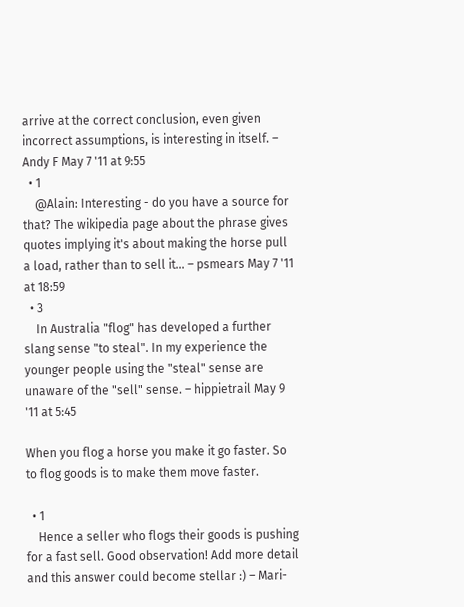arrive at the correct conclusion, even given incorrect assumptions, is interesting in itself. – Andy F May 7 '11 at 9:55
  • 1
    @Alain: Interesting - do you have a source for that? The wikipedia page about the phrase gives quotes implying it's about making the horse pull a load, rather than to sell it... – psmears May 7 '11 at 18:59
  • 3
    In Australia "flog" has developed a further slang sense "to steal". In my experience the younger people using the "steal" sense are unaware of the "sell" sense. – hippietrail May 9 '11 at 5:45

When you flog a horse you make it go faster. So to flog goods is to make them move faster.

  • 1
    Hence a seller who flogs their goods is pushing for a fast sell. Good observation! Add more detail and this answer could become stellar :) – Mari-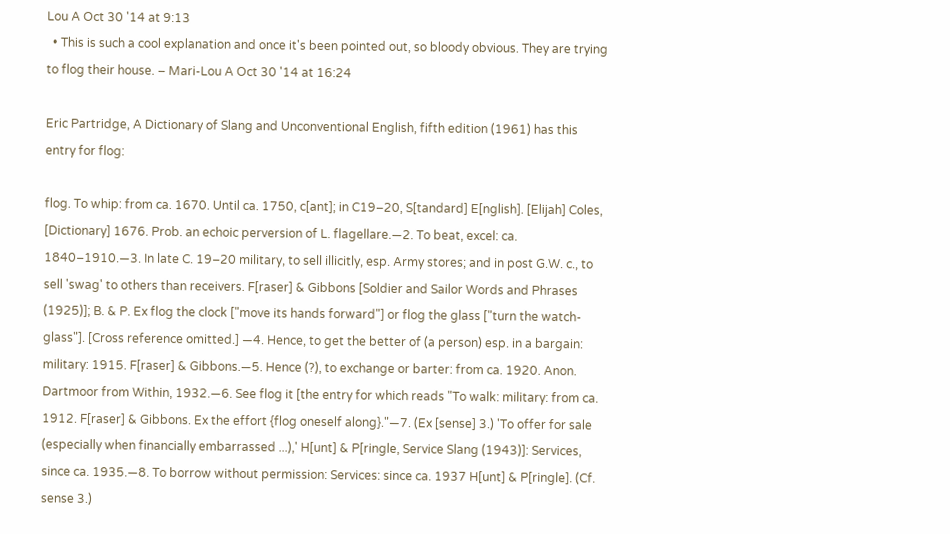Lou A Oct 30 '14 at 9:13
  • This is such a cool explanation and once it's been pointed out, so bloody obvious. They are trying to flog their house. – Mari-Lou A Oct 30 '14 at 16:24

Eric Partridge, A Dictionary of Slang and Unconventional English, fifth edition (1961) has this entry for flog:

flog. To whip: from ca. 1670. Until ca. 1750, c[ant]; in C19–20, S[tandard] E[nglish]. [Elijah] Coles, [Dictionary] 1676. Prob. an echoic perversion of L. flagellare.—2. To beat, excel: ca. 1840–1910.—3. In late C. 19–20 military, to sell illicitly, esp. Army stores; and in post G.W. c., to sell 'swag' to others than receivers. F[raser] & Gibbons [Soldier and Sailor Words and Phrases (1925)]; B. & P. Ex flog the clock ["move its hands forward"] or flog the glass ["turn the watch-glass"]. [Cross reference omitted.] —4. Hence, to get the better of (a person) esp. in a bargain: military: 1915. F[raser] & Gibbons.—5. Hence (?), to exchange or barter: from ca. 1920. Anon. Dartmoor from Within, 1932.—6. See flog it [the entry for which reads "To walk: military: from ca. 1912. F[raser] & Gibbons. Ex the effort {flog oneself along}."—7. (Ex [sense] 3.) 'To offer for sale (especially when financially embarrassed ...),' H[unt] & P[ringle, Service Slang (1943)]: Services, since ca. 1935.—8. To borrow without permission: Services: since ca. 1937 H[unt] & P[ringle]. (Cf. sense 3.)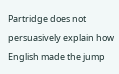Partridge does not persuasively explain how English made the jump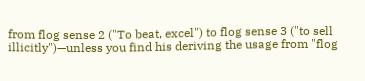from flog sense 2 ("To beat, excel") to flog sense 3 ("to sell illicitly")—unless you find his deriving the usage from "flog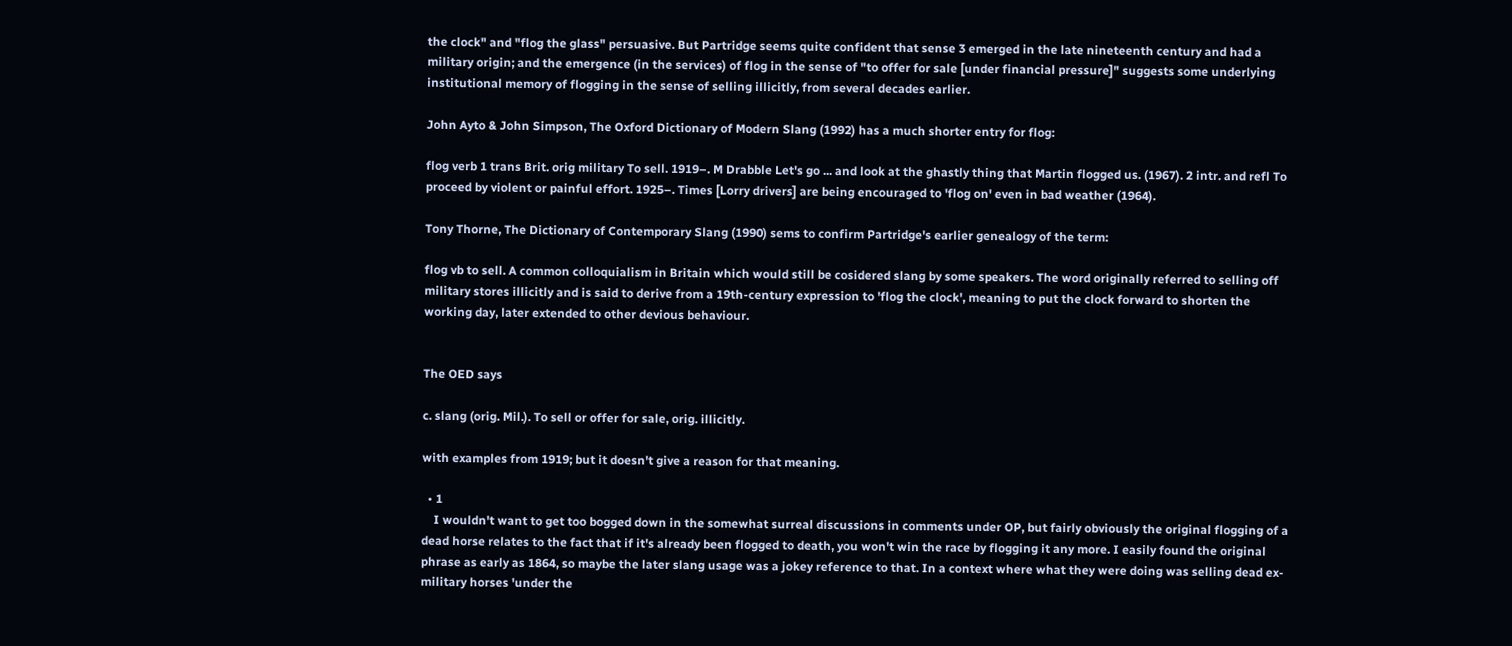the clock" and "flog the glass" persuasive. But Partridge seems quite confident that sense 3 emerged in the late nineteenth century and had a military origin; and the emergence (in the services) of flog in the sense of "to offer for sale [under financial pressure]" suggests some underlying institutional memory of flogging in the sense of selling illicitly, from several decades earlier.

John Ayto & John Simpson, The Oxford Dictionary of Modern Slang (1992) has a much shorter entry for flog:

flog verb 1 trans Brit. orig military To sell. 1919–. M Drabble Let's go ... and look at the ghastly thing that Martin flogged us. (1967). 2 intr. and refl To proceed by violent or painful effort. 1925–. Times [Lorry drivers] are being encouraged to 'flog on' even in bad weather (1964).

Tony Thorne, The Dictionary of Contemporary Slang (1990) sems to confirm Partridge's earlier genealogy of the term:

flog vb to sell. A common colloquialism in Britain which would still be cosidered slang by some speakers. The word originally referred to selling off military stores illicitly and is said to derive from a 19th-century expression to 'flog the clock', meaning to put the clock forward to shorten the working day, later extended to other devious behaviour.


The OED says

c. slang (orig. Mil.). To sell or offer for sale, orig. illicitly.

with examples from 1919; but it doesn't give a reason for that meaning.

  • 1
    I wouldn't want to get too bogged down in the somewhat surreal discussions in comments under OP, but fairly obviously the original flogging of a dead horse relates to the fact that if it's already been flogged to death, you won't win the race by flogging it any more. I easily found the original phrase as early as 1864, so maybe the later slang usage was a jokey reference to that. In a context where what they were doing was selling dead ex-military horses 'under the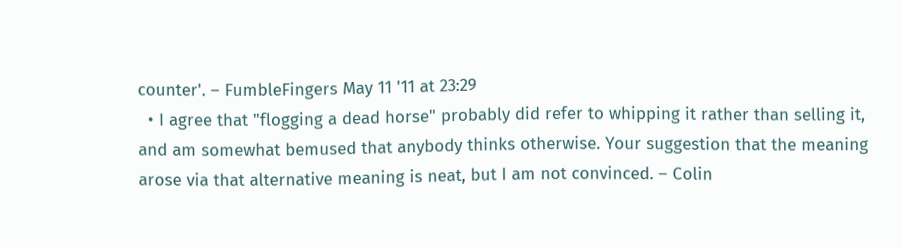counter'. – FumbleFingers May 11 '11 at 23:29
  • I agree that "flogging a dead horse" probably did refer to whipping it rather than selling it, and am somewhat bemused that anybody thinks otherwise. Your suggestion that the meaning arose via that alternative meaning is neat, but I am not convinced. – Colin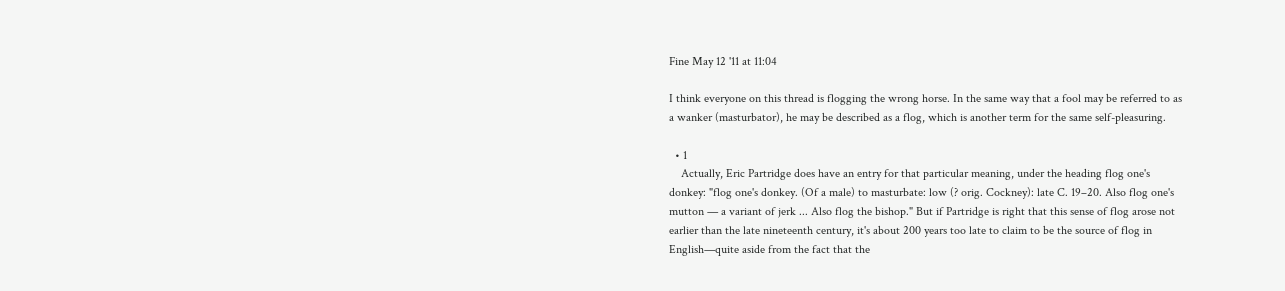Fine May 12 '11 at 11:04

I think everyone on this thread is flogging the wrong horse. In the same way that a fool may be referred to as a wanker (masturbator), he may be described as a flog, which is another term for the same self-pleasuring.

  • 1
    Actually, Eric Partridge does have an entry for that particular meaning, under the heading flog one's donkey: "flog one's donkey. (Of a male) to masturbate: low (? orig. Cockney): late C. 19–20. Also flog one's mutton — a variant of jerk ... Also flog the bishop." But if Partridge is right that this sense of flog arose not earlier than the late nineteenth century, it's about 200 years too late to claim to be the source of flog in English—quite aside from the fact that the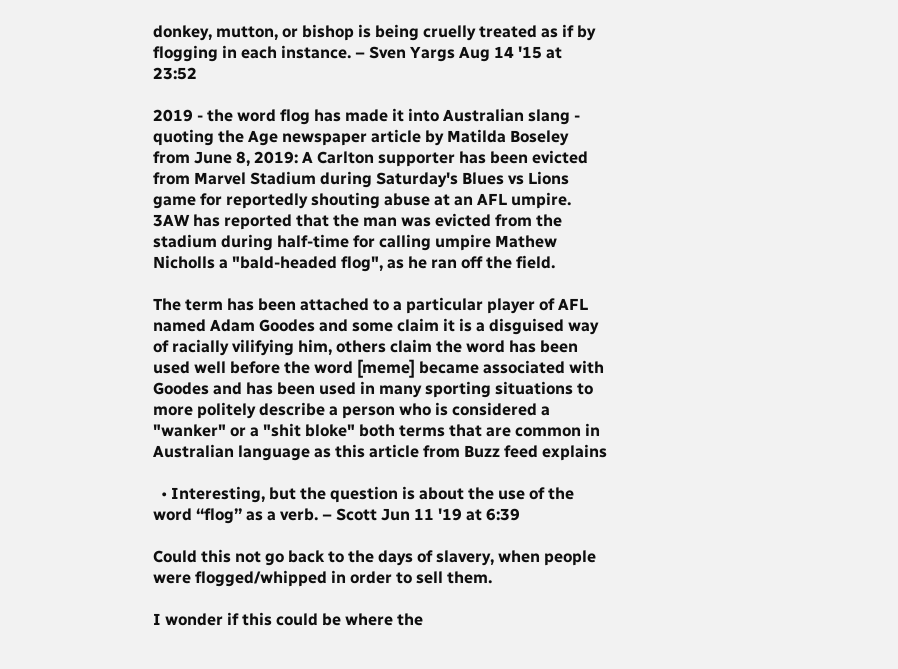donkey, mutton, or bishop is being cruelly treated as if by flogging in each instance. – Sven Yargs Aug 14 '15 at 23:52

2019 - the word flog has made it into Australian slang - quoting the Age newspaper article by Matilda Boseley from June 8, 2019: A Carlton supporter has been evicted from Marvel Stadium during Saturday's Blues vs Lions game for reportedly shouting abuse at an AFL umpire. 3AW has reported that the man was evicted from the stadium during half-time for calling umpire Mathew Nicholls a "bald-headed flog", as he ran off the field.

The term has been attached to a particular player of AFL named Adam Goodes and some claim it is a disguised way of racially vilifying him, others claim the word has been used well before the word [meme] became associated with Goodes and has been used in many sporting situations to more politely describe a person who is considered a "wanker" or a "shit bloke" both terms that are common in Australian language as this article from Buzz feed explains

  • Interesting, but the question is about the use of the word ‘‘flog’’ as a verb. – Scott Jun 11 '19 at 6:39

Could this not go back to the days of slavery, when people were flogged/whipped in order to sell them.

I wonder if this could be where the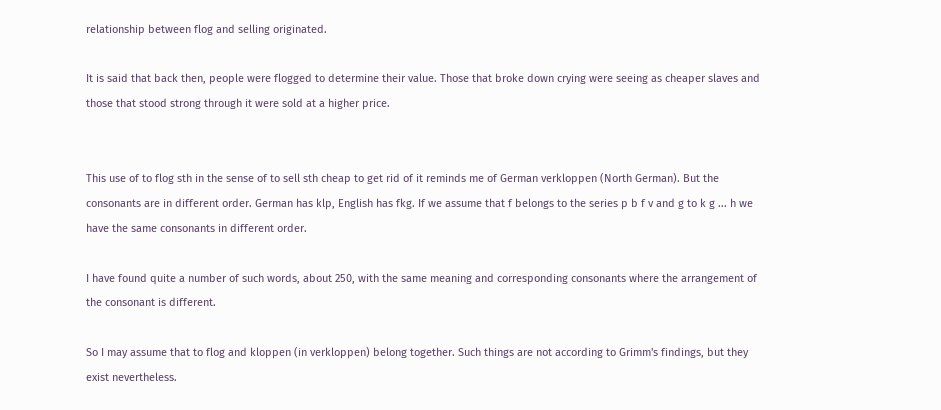relationship between flog and selling originated.

It is said that back then, people were flogged to determine their value. Those that broke down crying were seeing as cheaper slaves and those that stood strong through it were sold at a higher price.


This use of to flog sth in the sense of to sell sth cheap to get rid of it reminds me of German verkloppen (North German). But the consonants are in different order. German has klp, English has fkg. If we assume that f belongs to the series p b f v and g to k g ... h we have the same consonants in different order.

I have found quite a number of such words, about 250, with the same meaning and corresponding consonants where the arrangement of the consonant is different.

So I may assume that to flog and kloppen (in verkloppen) belong together. Such things are not according to Grimm's findings, but they exist nevertheless.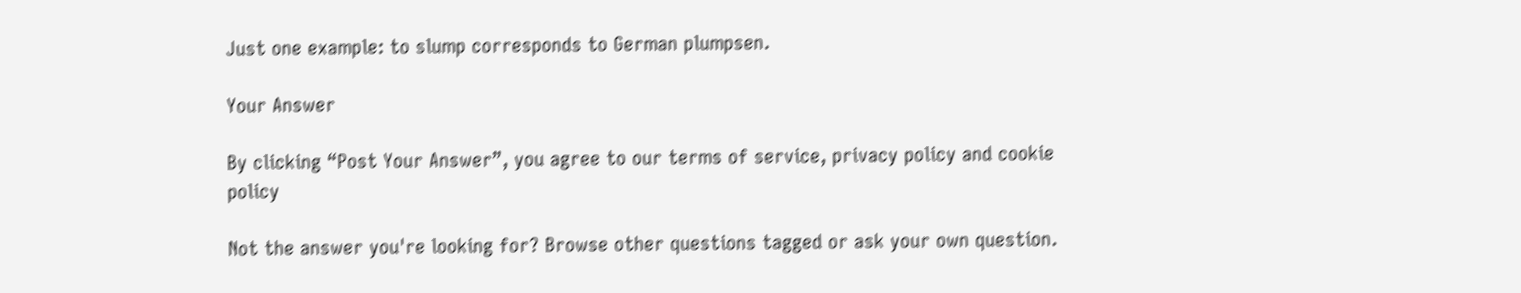Just one example: to slump corresponds to German plumpsen.

Your Answer

By clicking “Post Your Answer”, you agree to our terms of service, privacy policy and cookie policy

Not the answer you're looking for? Browse other questions tagged or ask your own question.